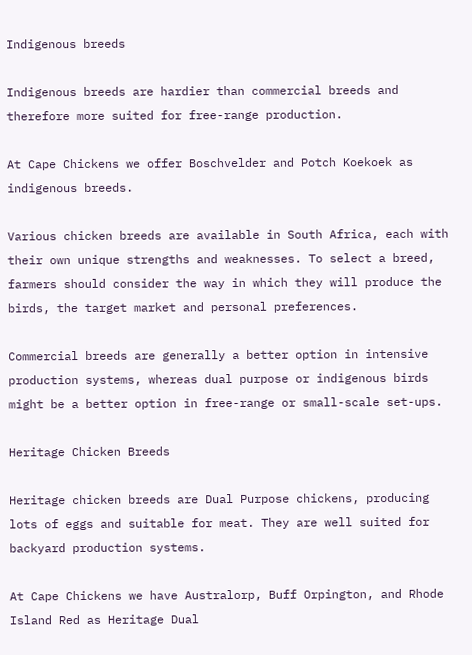Indigenous breeds

Indigenous breeds are hardier than commercial breeds and therefore more suited for free-range production.

At Cape Chickens we offer Boschvelder and Potch Koekoek as indigenous breeds.

Various chicken breeds are available in South Africa, each with their own unique strengths and weaknesses. To select a breed, farmers should consider the way in which they will produce the birds, the target market and personal preferences.

Commercial breeds are generally a better option in intensive production systems, whereas dual purpose or indigenous birds might be a better option in free-range or small-scale set-ups.

Heritage Chicken Breeds

Heritage chicken breeds are Dual Purpose chickens, producing lots of eggs and suitable for meat. They are well suited for backyard production systems.

At Cape Chickens we have Australorp, Buff Orpington, and Rhode Island Red as Heritage Dual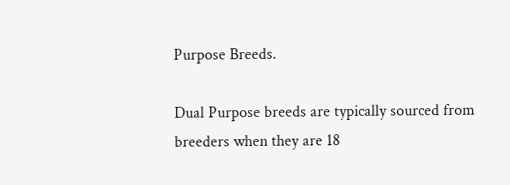Purpose Breeds.

Dual Purpose breeds are typically sourced from breeders when they are 18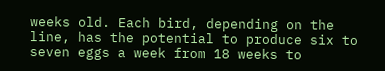weeks old. Each bird, depending on the line, has the potential to produce six to seven eggs a week from 18 weeks to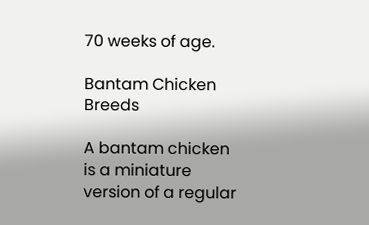70 weeks of age.

Bantam Chicken Breeds

A bantam chicken is a miniature version of a regular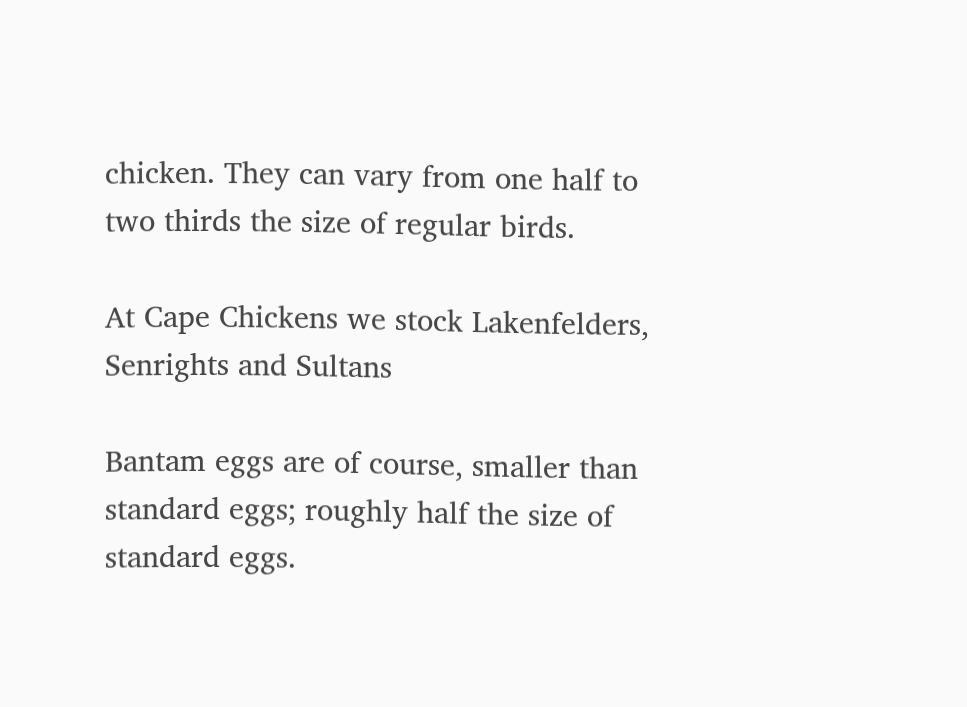chicken. They can vary from one half to two thirds the size of regular birds.

At Cape Chickens we stock Lakenfelders, Senrights and Sultans

Bantam eggs are of course, smaller than standard eggs; roughly half the size of standard eggs.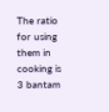The ratio for using them in cooking is 3 bantam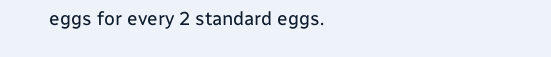eggs for every 2 standard eggs.